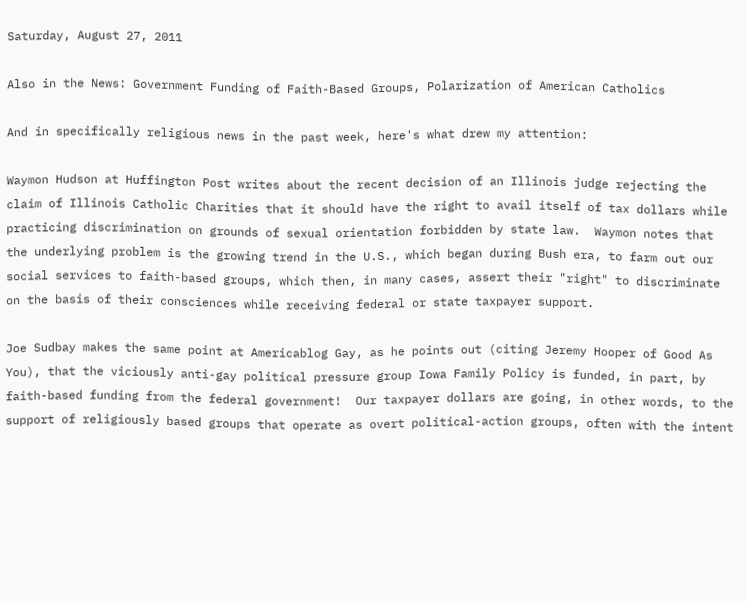Saturday, August 27, 2011

Also in the News: Government Funding of Faith-Based Groups, Polarization of American Catholics

And in specifically religious news in the past week, here's what drew my attention:

Waymon Hudson at Huffington Post writes about the recent decision of an Illinois judge rejecting the claim of Illinois Catholic Charities that it should have the right to avail itself of tax dollars while practicing discrimination on grounds of sexual orientation forbidden by state law.  Waymon notes that the underlying problem is the growing trend in the U.S., which began during Bush era, to farm out our social services to faith-based groups, which then, in many cases, assert their "right" to discriminate on the basis of their consciences while receiving federal or state taxpayer support.

Joe Sudbay makes the same point at Americablog Gay, as he points out (citing Jeremy Hooper of Good As You), that the viciously anti-gay political pressure group Iowa Family Policy is funded, in part, by faith-based funding from the federal government!  Our taxpayer dollars are going, in other words, to the support of religiously based groups that operate as overt political-action groups, often with the intent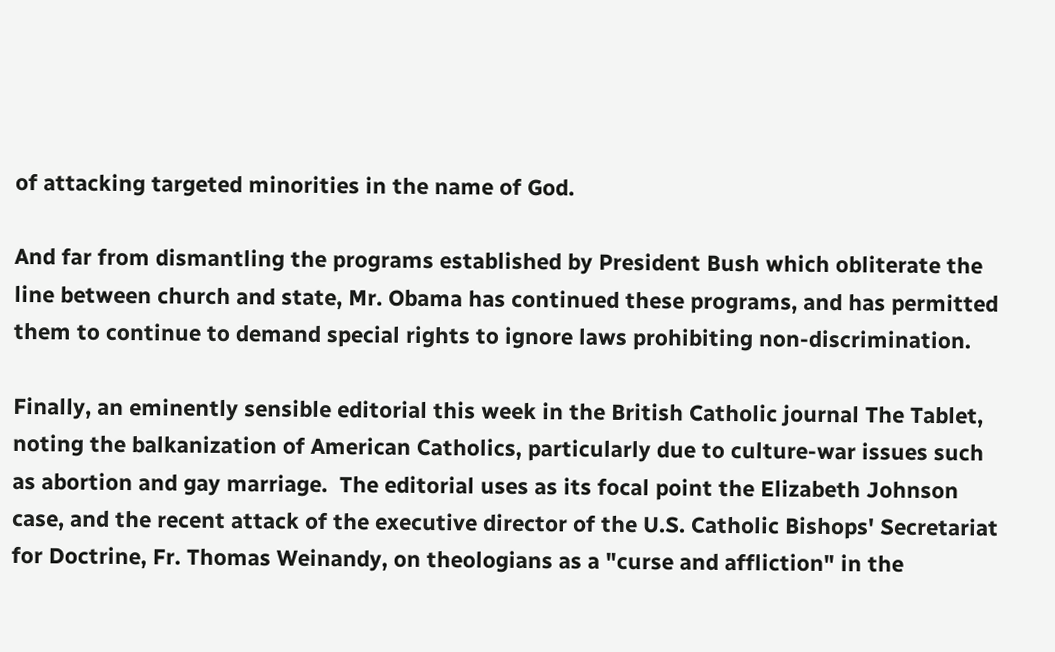of attacking targeted minorities in the name of God.

And far from dismantling the programs established by President Bush which obliterate the line between church and state, Mr. Obama has continued these programs, and has permitted them to continue to demand special rights to ignore laws prohibiting non-discrimination.

Finally, an eminently sensible editorial this week in the British Catholic journal The Tablet, noting the balkanization of American Catholics, particularly due to culture-war issues such as abortion and gay marriage.  The editorial uses as its focal point the Elizabeth Johnson case, and the recent attack of the executive director of the U.S. Catholic Bishops' Secretariat for Doctrine, Fr. Thomas Weinandy, on theologians as a "curse and affliction" in the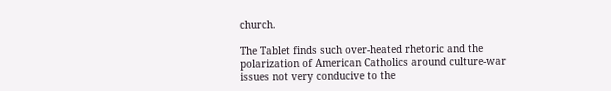church.

The Tablet finds such over-heated rhetoric and the polarization of American Catholics around culture-war issues not very conducive to the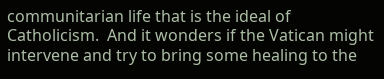communitarian life that is the ideal of Catholicism.  And it wonders if the Vatican might intervene and try to bring some healing to the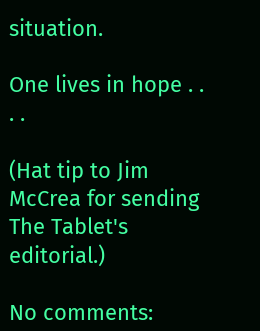situation.

One lives in hope . . . .

(Hat tip to Jim McCrea for sending The Tablet's editorial.)

No comments: